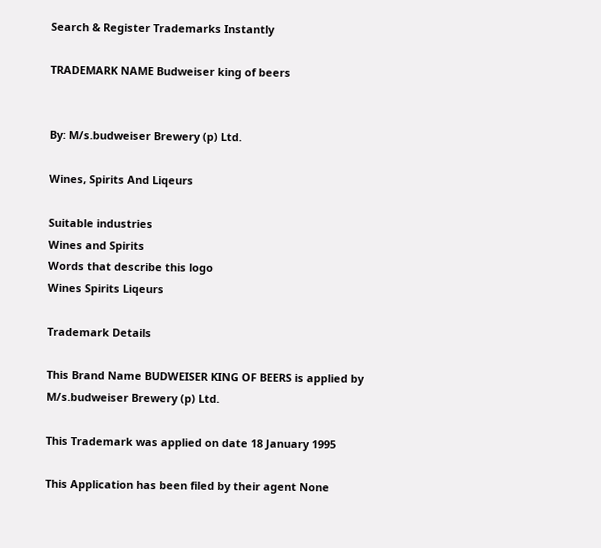Search & Register Trademarks Instantly

TRADEMARK NAME Budweiser king of beers


By: M/s.budweiser Brewery (p) Ltd.

Wines, Spirits And Liqeurs

Suitable industries
Wines and Spirits
Words that describe this logo
Wines Spirits Liqeurs

Trademark Details

This Brand Name BUDWEISER KING OF BEERS is applied by M/s.budweiser Brewery (p) Ltd.

This Trademark was applied on date 18 January 1995

This Application has been filed by their agent None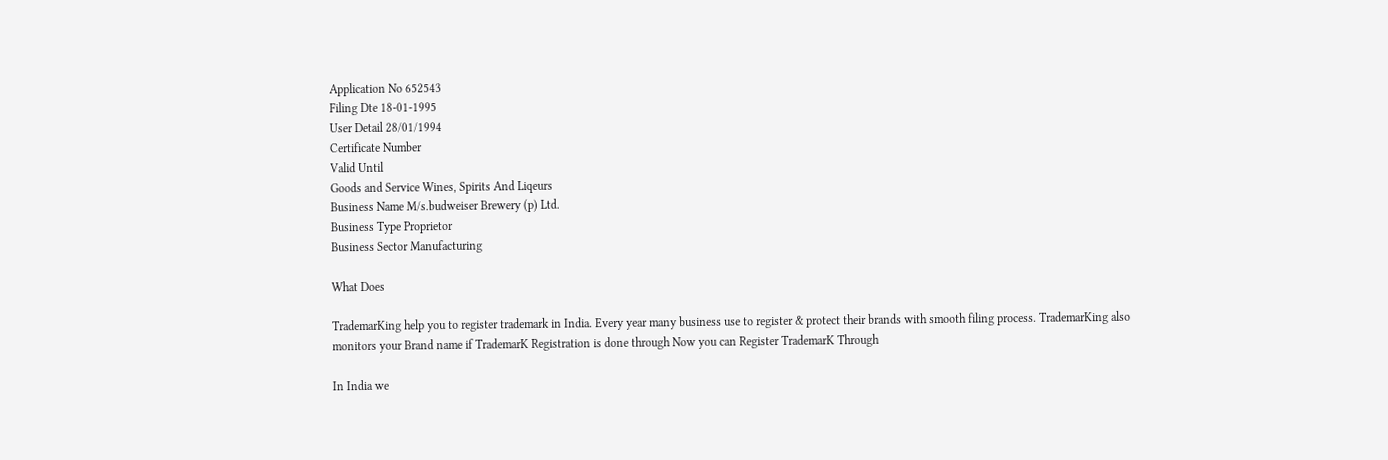Application No 652543
Filing Dte 18-01-1995
User Detail 28/01/1994
Certificate Number
Valid Until
Goods and Service Wines, Spirits And Liqeurs
Business Name M/s.budweiser Brewery (p) Ltd.
Business Type Proprietor
Business Sector Manufacturing

What Does

TrademarKing help you to register trademark in India. Every year many business use to register & protect their brands with smooth filing process. TrademarKing also monitors your Brand name if TrademarK Registration is done through Now you can Register TrademarK Through

In India we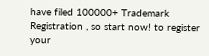have filed 100000+ Trademark Registration , so start now! to register your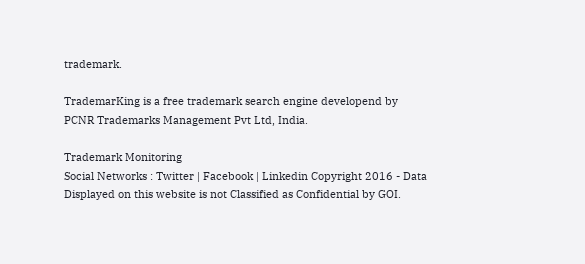trademark.

TrademarKing is a free trademark search engine developend by PCNR Trademarks Management Pvt Ltd, India.

Trademark Monitoring
Social Networks : Twitter | Facebook | Linkedin Copyright 2016 - Data Displayed on this website is not Classified as Confidential by GOI.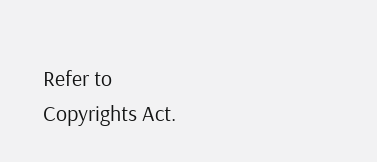Refer to Copyrights Act.